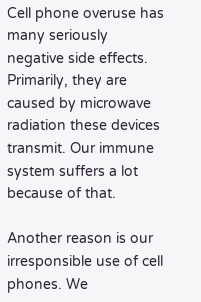Cell phone overuse has many seriously negative side effects. Primarily, they are caused by microwave radiation these devices transmit. Our immune system suffers a lot because of that.

Another reason is our irresponsible use of cell phones. We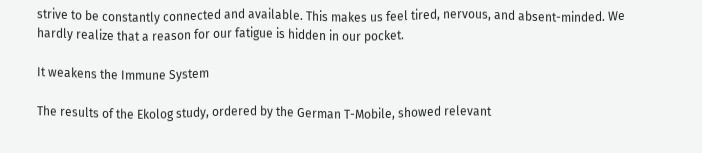strive to be constantly connected and available. This makes us feel tired, nervous, and absent-minded. We hardly realize that a reason for our fatigue is hidden in our pocket.

It weakens the Immune System

The results of the Ekolog study, ordered by the German T-Mobile, showed relevant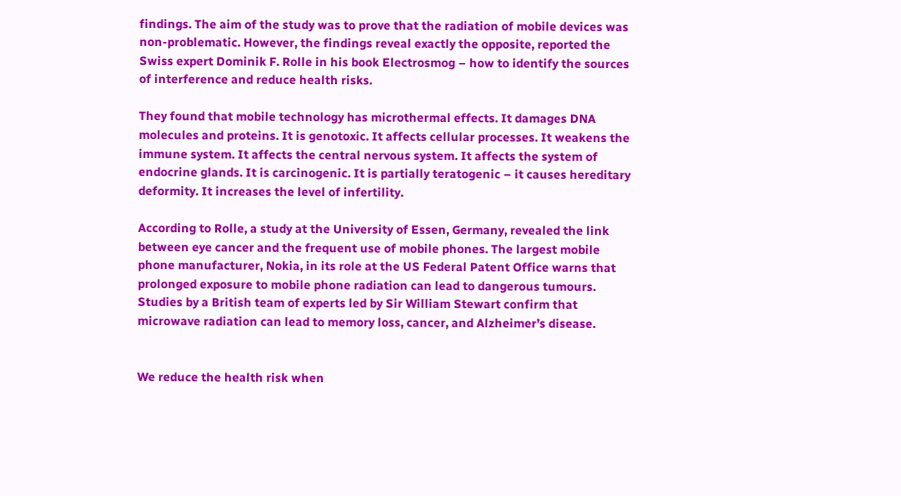findings. The aim of the study was to prove that the radiation of mobile devices was non-problematic. However, the findings reveal exactly the opposite, reported the Swiss expert Dominik F. Rolle in his book Electrosmog – how to identify the sources of interference and reduce health risks.

They found that mobile technology has microthermal effects. It damages DNA molecules and proteins. It is genotoxic. It affects cellular processes. It weakens the immune system. It affects the central nervous system. It affects the system of endocrine glands. It is carcinogenic. It is partially teratogenic – it causes hereditary deformity. It increases the level of infertility.

According to Rolle, a study at the University of Essen, Germany, revealed the link between eye cancer and the frequent use of mobile phones. The largest mobile phone manufacturer, Nokia, in its role at the US Federal Patent Office warns that prolonged exposure to mobile phone radiation can lead to dangerous tumours. Studies by a British team of experts led by Sir William Stewart confirm that microwave radiation can lead to memory loss, cancer, and Alzheimer’s disease.


We reduce the health risk when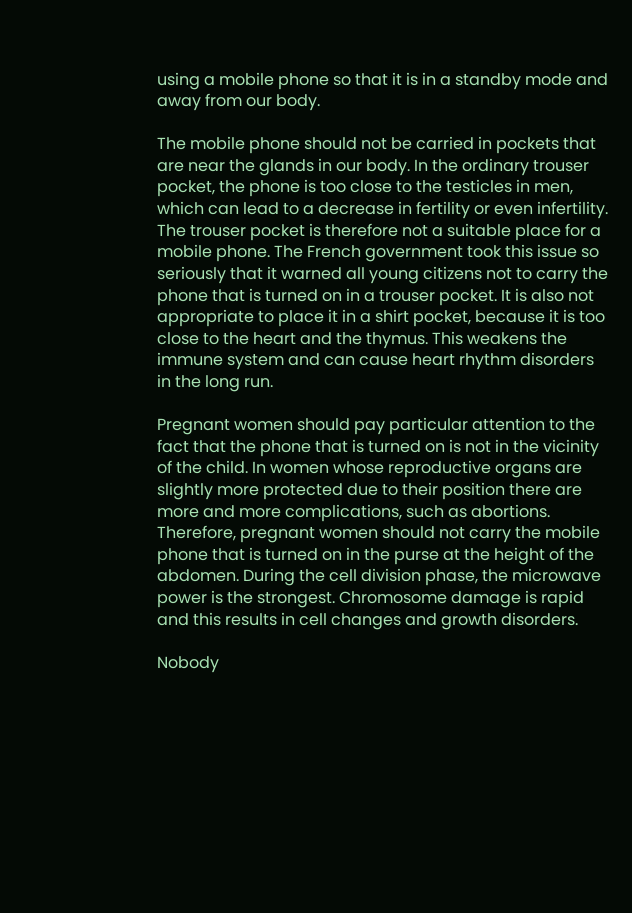using a mobile phone so that it is in a standby mode and away from our body.

The mobile phone should not be carried in pockets that are near the glands in our body. In the ordinary trouser pocket, the phone is too close to the testicles in men, which can lead to a decrease in fertility or even infertility. The trouser pocket is therefore not a suitable place for a mobile phone. The French government took this issue so seriously that it warned all young citizens not to carry the phone that is turned on in a trouser pocket. It is also not appropriate to place it in a shirt pocket, because it is too close to the heart and the thymus. This weakens the immune system and can cause heart rhythm disorders in the long run.

Pregnant women should pay particular attention to the fact that the phone that is turned on is not in the vicinity of the child. In women whose reproductive organs are slightly more protected due to their position there are more and more complications, such as abortions. Therefore, pregnant women should not carry the mobile phone that is turned on in the purse at the height of the abdomen. During the cell division phase, the microwave power is the strongest. Chromosome damage is rapid and this results in cell changes and growth disorders.

Nobody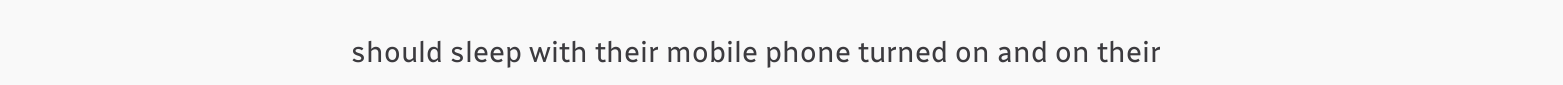should sleep with their mobile phone turned on and on their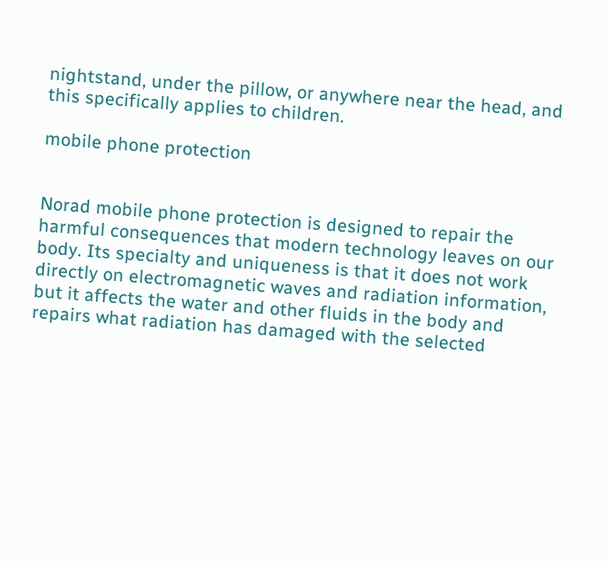nightstand, under the pillow, or anywhere near the head, and this specifically applies to children.

mobile phone protection


Norad mobile phone protection is designed to repair the harmful consequences that modern technology leaves on our body. Its specialty and uniqueness is that it does not work directly on electromagnetic waves and radiation information, but it affects the water and other fluids in the body and repairs what radiation has damaged with the selected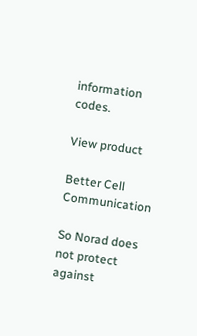information codes.

View product

Better Cell Communication

So Norad does not protect against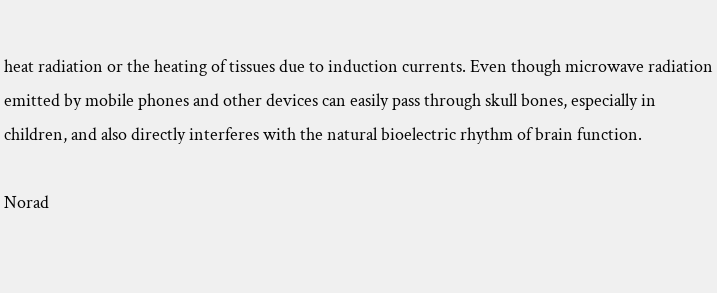heat radiation or the heating of tissues due to induction currents. Even though microwave radiation emitted by mobile phones and other devices can easily pass through skull bones, especially in children, and also directly interferes with the natural bioelectric rhythm of brain function.

Norad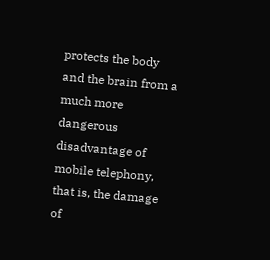protects the body and the brain from a much more dangerous disadvantage of mobile telephony, that is, the damage of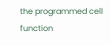the programmed cell function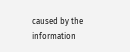caused by the information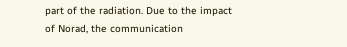part of the radiation. Due to the impact of Norad, the communication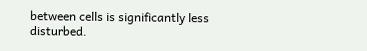between cells is significantly less disturbed.